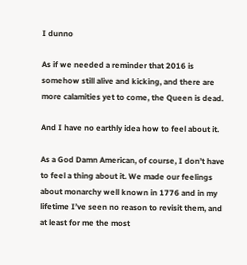I dunno

As if we needed a reminder that 2016 is somehow still alive and kicking, and there are more calamities yet to come, the Queen is dead.

And I have no earthly idea how to feel about it.

As a God Damn American, of course, I don’t have to feel a thing about it. We made our feelings about monarchy well known in 1776 and in my lifetime I’ve seen no reason to revisit them, and at least for me the most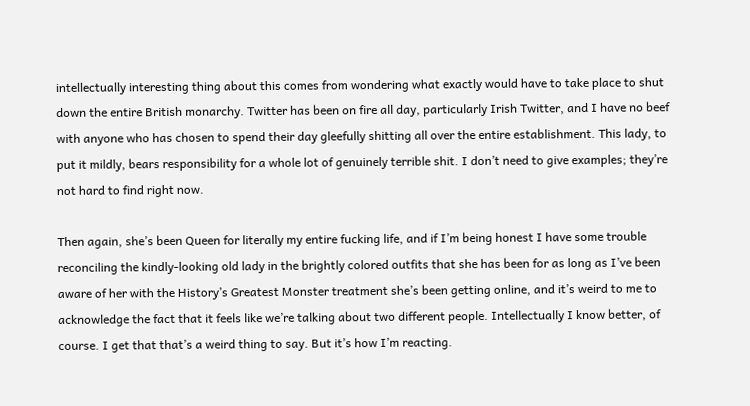intellectually interesting thing about this comes from wondering what exactly would have to take place to shut down the entire British monarchy. Twitter has been on fire all day, particularly Irish Twitter, and I have no beef with anyone who has chosen to spend their day gleefully shitting all over the entire establishment. This lady, to put it mildly, bears responsibility for a whole lot of genuinely terrible shit. I don’t need to give examples; they’re not hard to find right now.

Then again, she’s been Queen for literally my entire fucking life, and if I’m being honest I have some trouble reconciling the kindly-looking old lady in the brightly colored outfits that she has been for as long as I’ve been aware of her with the History’s Greatest Monster treatment she’s been getting online, and it’s weird to me to acknowledge the fact that it feels like we’re talking about two different people. Intellectually I know better, of course. I get that that’s a weird thing to say. But it’s how I’m reacting.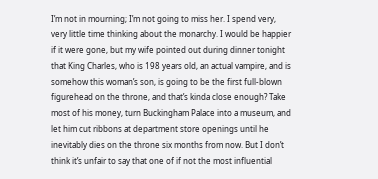I’m not in mourning; I’m not going to miss her. I spend very, very little time thinking about the monarchy. I would be happier if it were gone, but my wife pointed out during dinner tonight that King Charles, who is 198 years old, an actual vampire, and is somehow this woman’s son, is going to be the first full-blown figurehead on the throne, and that’s kinda close enough? Take most of his money, turn Buckingham Palace into a museum, and let him cut ribbons at department store openings until he inevitably dies on the throne six months from now. But I don’t think it’s unfair to say that one of if not the most influential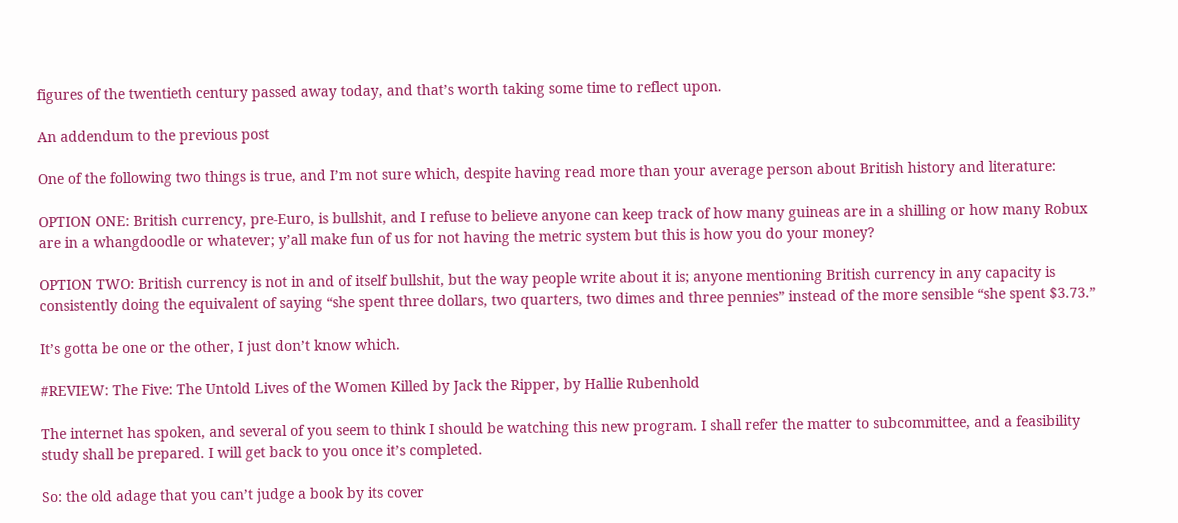figures of the twentieth century passed away today, and that’s worth taking some time to reflect upon.

An addendum to the previous post

One of the following two things is true, and I’m not sure which, despite having read more than your average person about British history and literature:

OPTION ONE: British currency, pre-Euro, is bullshit, and I refuse to believe anyone can keep track of how many guineas are in a shilling or how many Robux are in a whangdoodle or whatever; y’all make fun of us for not having the metric system but this is how you do your money?

OPTION TWO: British currency is not in and of itself bullshit, but the way people write about it is; anyone mentioning British currency in any capacity is consistently doing the equivalent of saying “she spent three dollars, two quarters, two dimes and three pennies” instead of the more sensible “she spent $3.73.”

It’s gotta be one or the other, I just don’t know which.

#REVIEW: The Five: The Untold Lives of the Women Killed by Jack the Ripper, by Hallie Rubenhold

The internet has spoken, and several of you seem to think I should be watching this new program. I shall refer the matter to subcommittee, and a feasibility study shall be prepared. I will get back to you once it’s completed.

So: the old adage that you can’t judge a book by its cover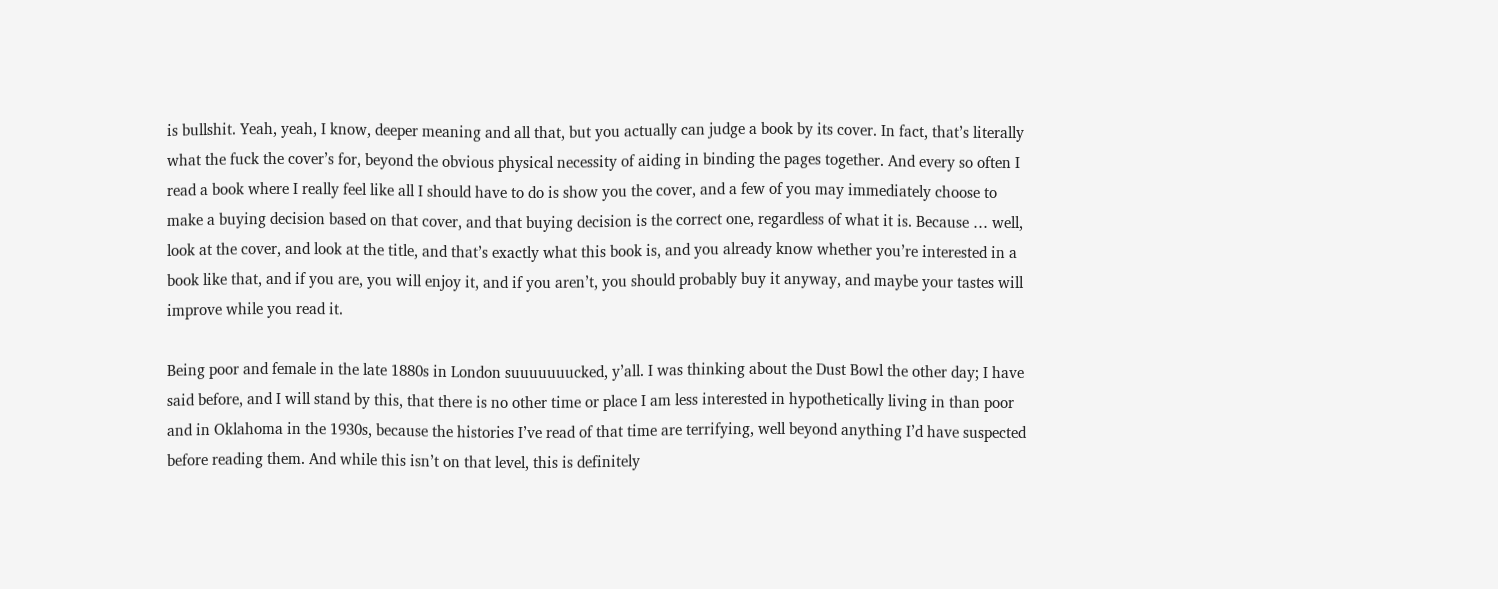is bullshit. Yeah, yeah, I know, deeper meaning and all that, but you actually can judge a book by its cover. In fact, that’s literally what the fuck the cover’s for, beyond the obvious physical necessity of aiding in binding the pages together. And every so often I read a book where I really feel like all I should have to do is show you the cover, and a few of you may immediately choose to make a buying decision based on that cover, and that buying decision is the correct one, regardless of what it is. Because … well, look at the cover, and look at the title, and that’s exactly what this book is, and you already know whether you’re interested in a book like that, and if you are, you will enjoy it, and if you aren’t, you should probably buy it anyway, and maybe your tastes will improve while you read it.

Being poor and female in the late 1880s in London suuuuuuucked, y’all. I was thinking about the Dust Bowl the other day; I have said before, and I will stand by this, that there is no other time or place I am less interested in hypothetically living in than poor and in Oklahoma in the 1930s, because the histories I’ve read of that time are terrifying, well beyond anything I’d have suspected before reading them. And while this isn’t on that level, this is definitely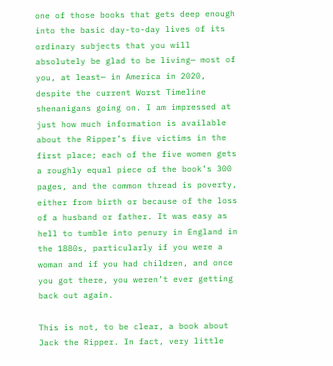one of those books that gets deep enough into the basic day-to-day lives of its ordinary subjects that you will absolutely be glad to be living— most of you, at least— in America in 2020, despite the current Worst Timeline shenanigans going on. I am impressed at just how much information is available about the Ripper’s five victims in the first place; each of the five women gets a roughly equal piece of the book’s 300 pages, and the common thread is poverty, either from birth or because of the loss of a husband or father. It was easy as hell to tumble into penury in England in the 1880s, particularly if you were a woman and if you had children, and once you got there, you weren’t ever getting back out again.

This is not, to be clear, a book about Jack the Ripper. In fact, very little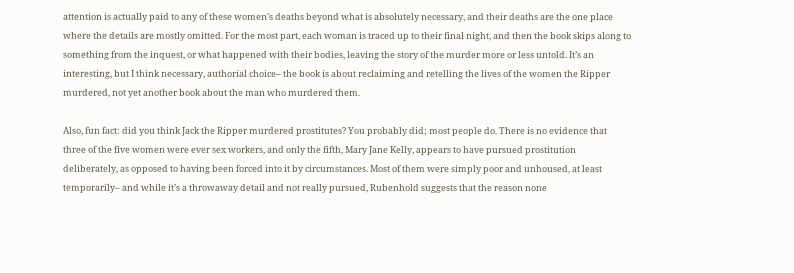attention is actually paid to any of these women’s deaths beyond what is absolutely necessary, and their deaths are the one place where the details are mostly omitted. For the most part, each woman is traced up to their final night, and then the book skips along to something from the inquest, or what happened with their bodies, leaving the story of the murder more or less untold. It’s an interesting, but I think necessary, authorial choice– the book is about reclaiming and retelling the lives of the women the Ripper murdered, not yet another book about the man who murdered them.

Also, fun fact: did you think Jack the Ripper murdered prostitutes? You probably did; most people do. There is no evidence that three of the five women were ever sex workers, and only the fifth, Mary Jane Kelly, appears to have pursued prostitution deliberately, as opposed to having been forced into it by circumstances. Most of them were simply poor and unhoused, at least temporarily– and while it’s a throwaway detail and not really pursued, Rubenhold suggests that the reason none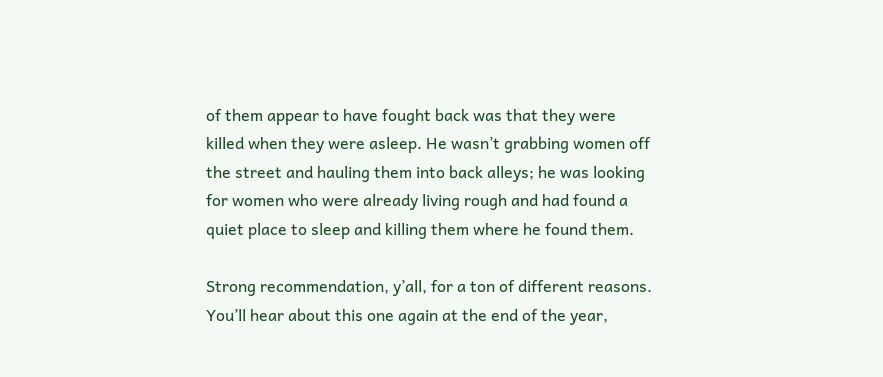of them appear to have fought back was that they were killed when they were asleep. He wasn’t grabbing women off the street and hauling them into back alleys; he was looking for women who were already living rough and had found a quiet place to sleep and killing them where he found them.

Strong recommendation, y’all, for a ton of different reasons. You’ll hear about this one again at the end of the year,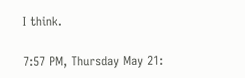I think.

7:57 PM, Thursday May 21: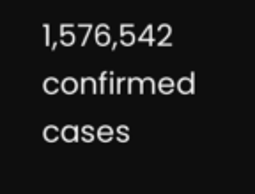1,576,542 confirmed cases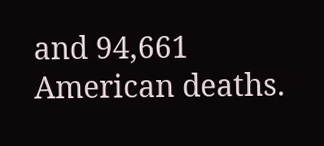and 94,661 American deaths.